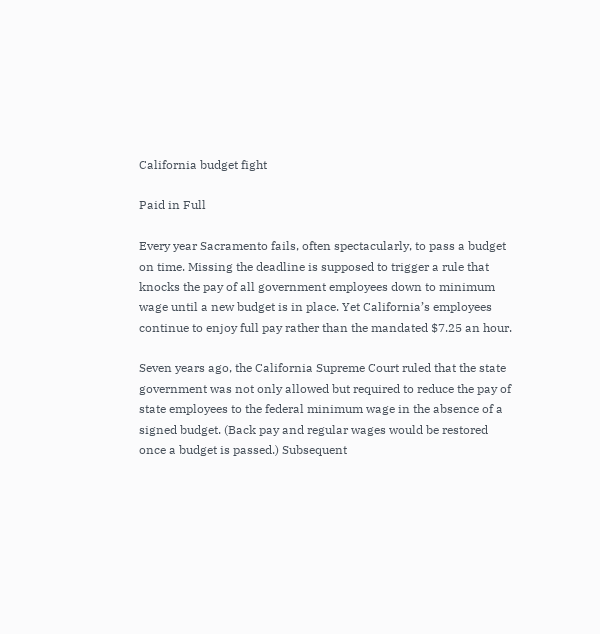California budget fight

Paid in Full

Every year Sacramento fails, often spectacularly, to pass a budget on time. Missing the deadline is supposed to trigger a rule that knocks the pay of all government employees down to minimum wage until a new budget is in place. Yet California’s employees continue to enjoy full pay rather than the mandated $7.25 an hour.

Seven years ago, the California Supreme Court ruled that the state government was not only allowed but required to reduce the pay of state employees to the federal minimum wage in the absence of a signed budget. (Back pay and regular wages would be restored once a budget is passed.) Subsequent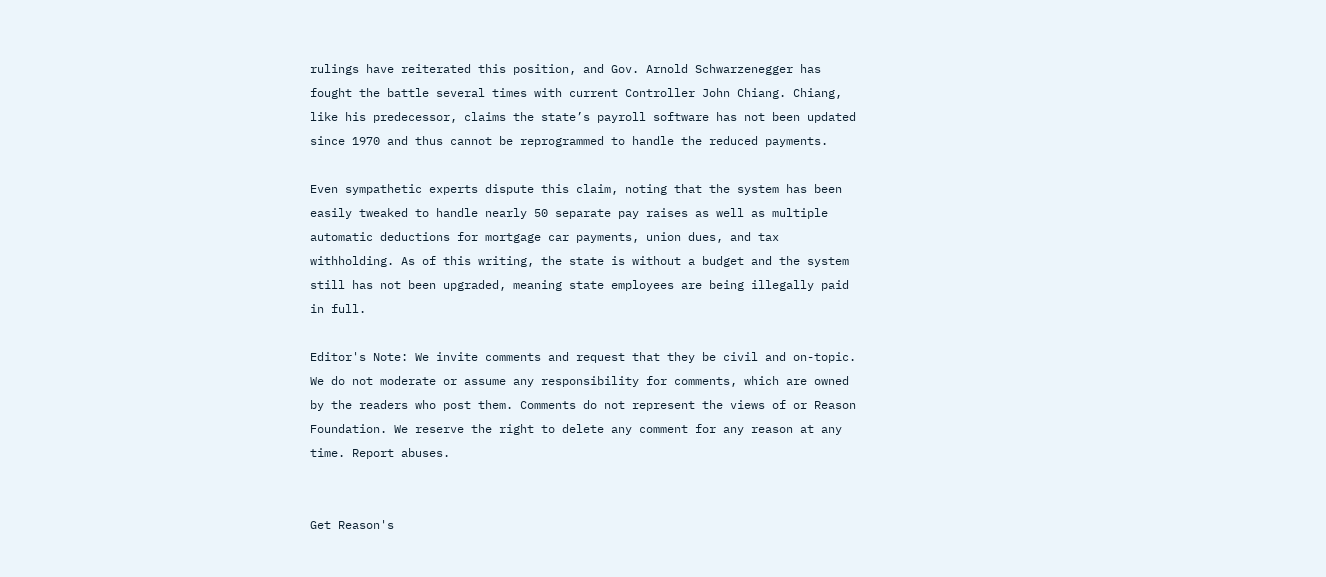rulings have reiterated this position, and Gov. Arnold Schwarzenegger has fought the battle several times with current Controller John Chiang. Chiang, like his predecessor, claims the state’s payroll software has not been updated since 1970 and thus cannot be reprogrammed to handle the reduced payments.

Even sympathetic experts dispute this claim, noting that the system has been easily tweaked to handle nearly 50 separate pay raises as well as multiple automatic deductions for mortgage car payments, union dues, and tax withholding. As of this writing, the state is without a budget and the system still has not been upgraded, meaning state employees are being illegally paid in full.

Editor's Note: We invite comments and request that they be civil and on-topic. We do not moderate or assume any responsibility for comments, which are owned by the readers who post them. Comments do not represent the views of or Reason Foundation. We reserve the right to delete any comment for any reason at any time. Report abuses.


Get Reason's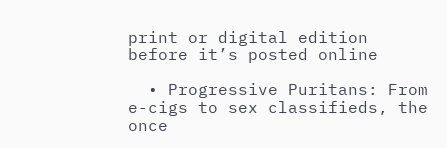print or digital edition before it’s posted online

  • Progressive Puritans: From e-cigs to sex classifieds, the once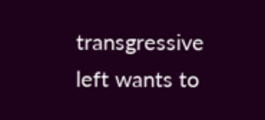transgressive left wants to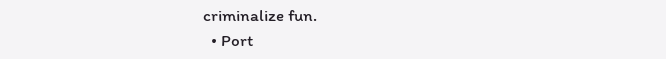criminalize fun.
  • Port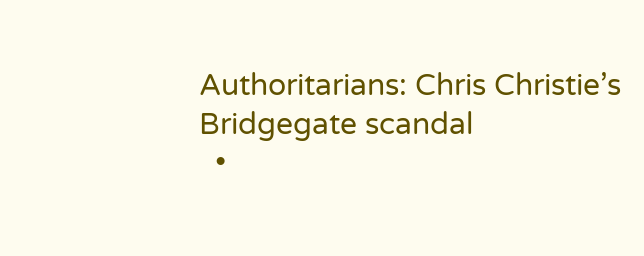Authoritarians: Chris Christie’s Bridgegate scandal
  •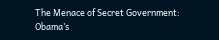The Menace of Secret Government: Obama’s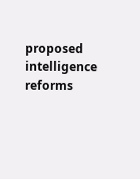proposed intelligence reforms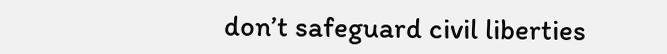don’t safeguard civil liberties